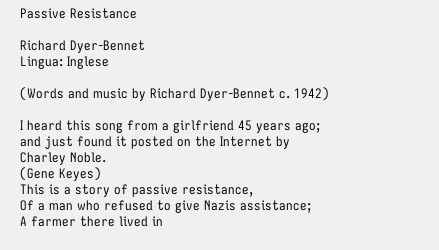Passive Resistance

Richard Dyer-Bennet
Lingua: Inglese

(Words and music by Richard Dyer-Bennet c. 1942)

I heard this song from a girlfriend 45 years ago; and just found it posted on the Internet by Charley Noble.
(Gene Keyes)
This is a story of passive resistance,
Of a man who refused to give Nazis assistance;
A farmer there lived in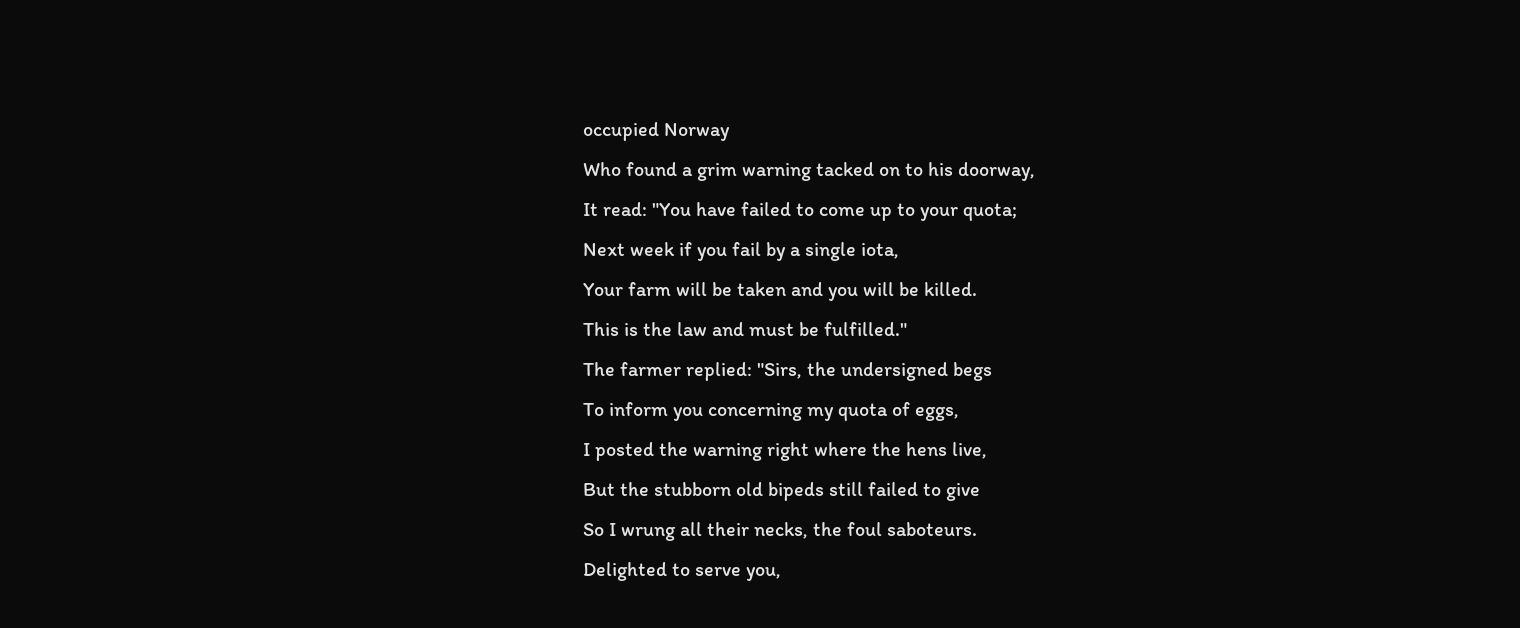occupied Norway
Who found a grim warning tacked on to his doorway,
It read: "You have failed to come up to your quota;
Next week if you fail by a single iota,
Your farm will be taken and you will be killed.
This is the law and must be fulfilled."
The farmer replied: "Sirs, the undersigned begs
To inform you concerning my quota of eggs,
I posted the warning right where the hens live,
But the stubborn old bipeds still failed to give
So I wrung all their necks, the foul saboteurs.
Delighted to serve you,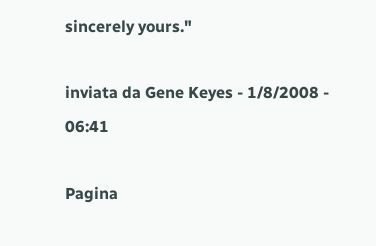sincerely yours."

inviata da Gene Keyes - 1/8/2008 - 06:41

Pagina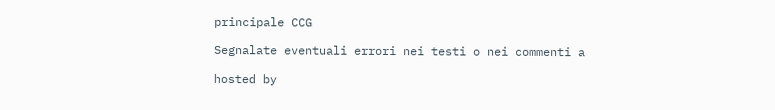principale CCG

Segnalate eventuali errori nei testi o nei commenti a

hosted by